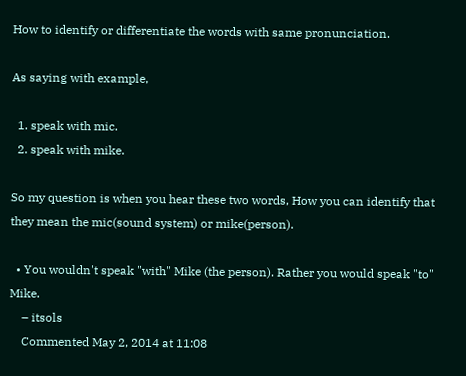How to identify or differentiate the words with same pronunciation.

As saying with example,

  1. speak with mic.
  2. speak with mike.

So my question is when you hear these two words, How you can identify that they mean the mic(sound system) or mike(person).

  • You wouldn't speak "with" Mike (the person). Rather you would speak "to" Mike.
    – itsols
    Commented May 2, 2014 at 11:08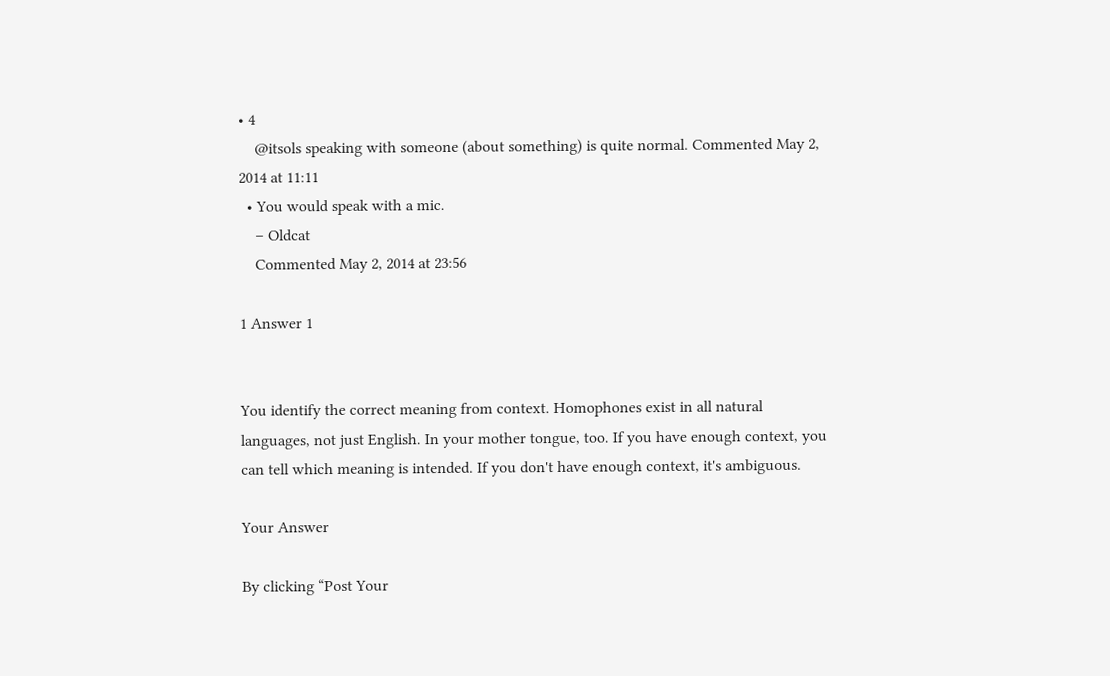• 4
    @itsols speaking with someone (about something) is quite normal. Commented May 2, 2014 at 11:11
  • You would speak with a mic.
    – Oldcat
    Commented May 2, 2014 at 23:56

1 Answer 1


You identify the correct meaning from context. Homophones exist in all natural languages, not just English. In your mother tongue, too. If you have enough context, you can tell which meaning is intended. If you don't have enough context, it's ambiguous.

Your Answer

By clicking “Post Your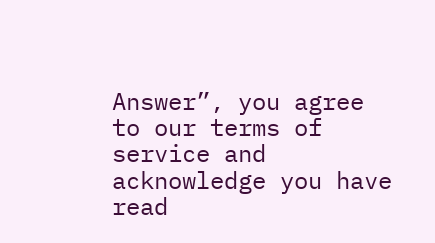Answer”, you agree to our terms of service and acknowledge you have read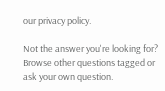our privacy policy.

Not the answer you're looking for? Browse other questions tagged or ask your own question.